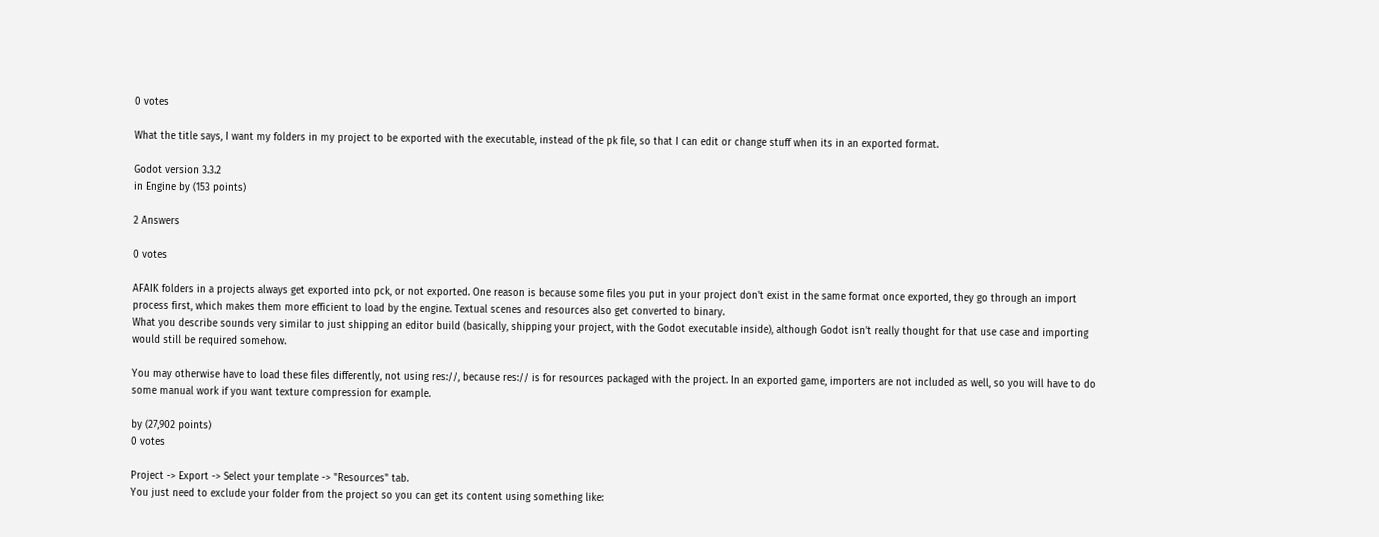0 votes

What the title says, I want my folders in my project to be exported with the executable, instead of the pk file, so that I can edit or change stuff when its in an exported format.

Godot version 3.3.2
in Engine by (153 points)

2 Answers

0 votes

AFAIK folders in a projects always get exported into pck, or not exported. One reason is because some files you put in your project don't exist in the same format once exported, they go through an import process first, which makes them more efficient to load by the engine. Textual scenes and resources also get converted to binary.
What you describe sounds very similar to just shipping an editor build (basically, shipping your project, with the Godot executable inside), although Godot isn't really thought for that use case and importing would still be required somehow.

You may otherwise have to load these files differently, not using res://, because res:// is for resources packaged with the project. In an exported game, importers are not included as well, so you will have to do some manual work if you want texture compression for example.

by (27,902 points)
0 votes

Project -> Export -> Select your template -> "Resources" tab.
You just need to exclude your folder from the project so you can get its content using something like: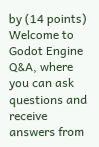by (14 points)
Welcome to Godot Engine Q&A, where you can ask questions and receive answers from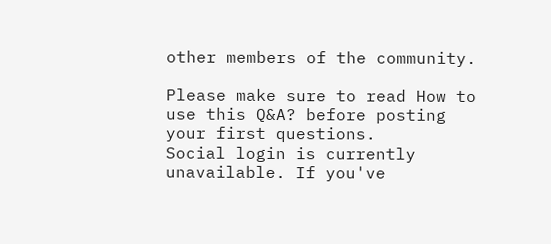other members of the community.

Please make sure to read How to use this Q&A? before posting your first questions.
Social login is currently unavailable. If you've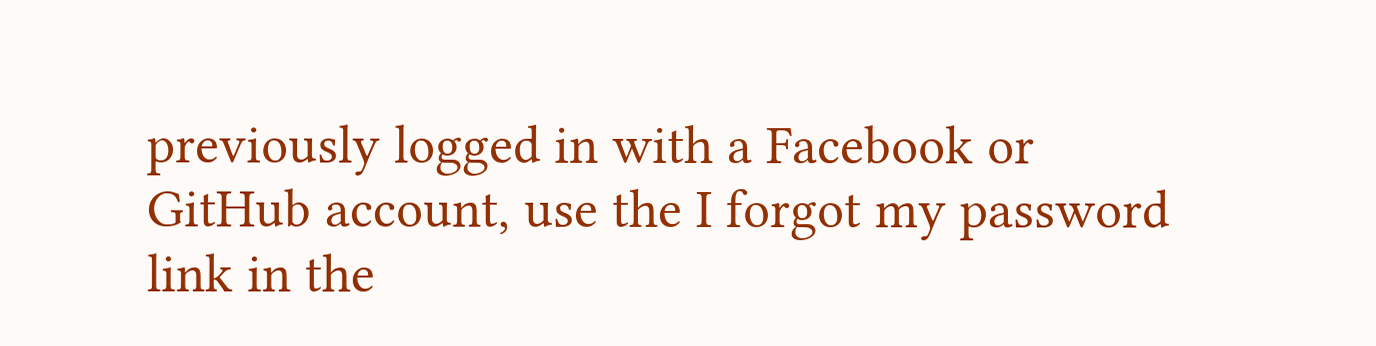previously logged in with a Facebook or GitHub account, use the I forgot my password link in the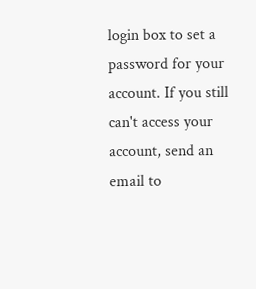login box to set a password for your account. If you still can't access your account, send an email to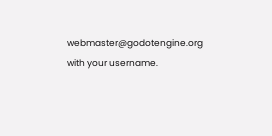webmaster@godotengine.org with your username.